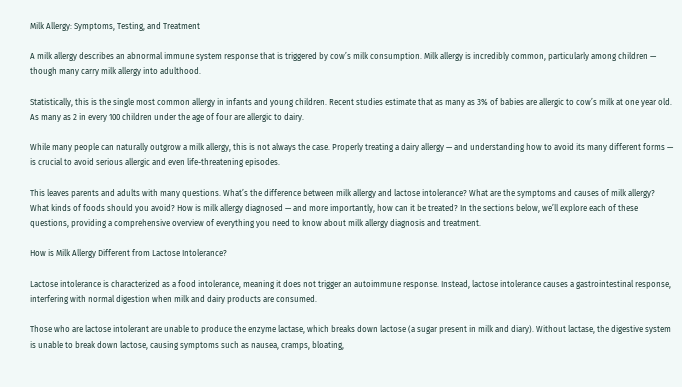Milk Allergy: Symptoms, Testing, and Treatment

A milk allergy describes an abnormal immune system response that is triggered by cow’s milk consumption. Milk allergy is incredibly common, particularly among children — though many carry milk allergy into adulthood.

Statistically, this is the single most common allergy in infants and young children. Recent studies estimate that as many as 3% of babies are allergic to cow’s milk at one year old. As many as 2 in every 100 children under the age of four are allergic to dairy.

While many people can naturally outgrow a milk allergy, this is not always the case. Properly treating a dairy allergy — and understanding how to avoid its many different forms — is crucial to avoid serious allergic and even life-threatening episodes.

This leaves parents and adults with many questions. What’s the difference between milk allergy and lactose intolerance? What are the symptoms and causes of milk allergy? What kinds of foods should you avoid? How is milk allergy diagnosed — and more importantly, how can it be treated? In the sections below, we’ll explore each of these questions, providing a comprehensive overview of everything you need to know about milk allergy diagnosis and treatment.

How is Milk Allergy Different from Lactose Intolerance?

Lactose intolerance is characterized as a food intolerance, meaning it does not trigger an autoimmune response. Instead, lactose intolerance causes a gastrointestinal response, interfering with normal digestion when milk and dairy products are consumed.

Those who are lactose intolerant are unable to produce the enzyme lactase, which breaks down lactose (a sugar present in milk and diary). Without lactase, the digestive system is unable to break down lactose, causing symptoms such as nausea, cramps, bloating,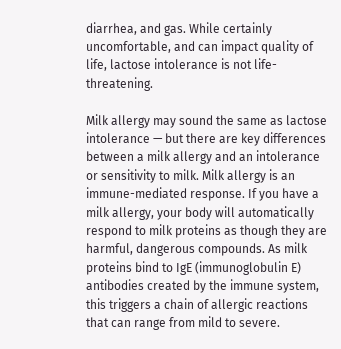diarrhea, and gas. While certainly uncomfortable, and can impact quality of life, lactose intolerance is not life-threatening.

Milk allergy may sound the same as lactose intolerance — but there are key differences between a milk allergy and an intolerance or sensitivity to milk. Milk allergy is an immune-mediated response. If you have a milk allergy, your body will automatically respond to milk proteins as though they are harmful, dangerous compounds. As milk proteins bind to IgE (immunoglobulin E) antibodies created by the immune system, this triggers a chain of allergic reactions that can range from mild to severe.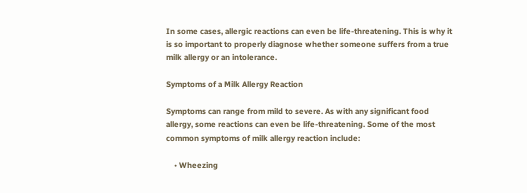In some cases, allergic reactions can even be life-threatening. This is why it is so important to properly diagnose whether someone suffers from a true milk allergy or an intolerance.

Symptoms of a Milk Allergy Reaction

Symptoms can range from mild to severe. As with any significant food allergy, some reactions can even be life-threatening. Some of the most common symptoms of milk allergy reaction include:

    • Wheezing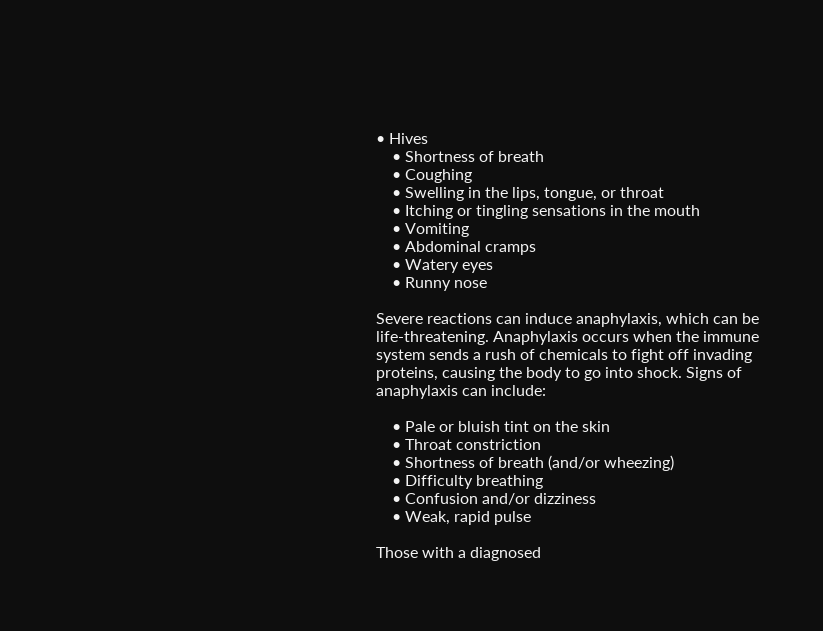• Hives
    • Shortness of breath
    • Coughing
    • Swelling in the lips, tongue, or throat
    • Itching or tingling sensations in the mouth
    • Vomiting
    • Abdominal cramps
    • Watery eyes
    • Runny nose

Severe reactions can induce anaphylaxis, which can be life-threatening. Anaphylaxis occurs when the immune system sends a rush of chemicals to fight off invading proteins, causing the body to go into shock. Signs of anaphylaxis can include:

    • Pale or bluish tint on the skin
    • Throat constriction
    • Shortness of breath (and/or wheezing)
    • Difficulty breathing
    • Confusion and/or dizziness
    • Weak, rapid pulse

Those with a diagnosed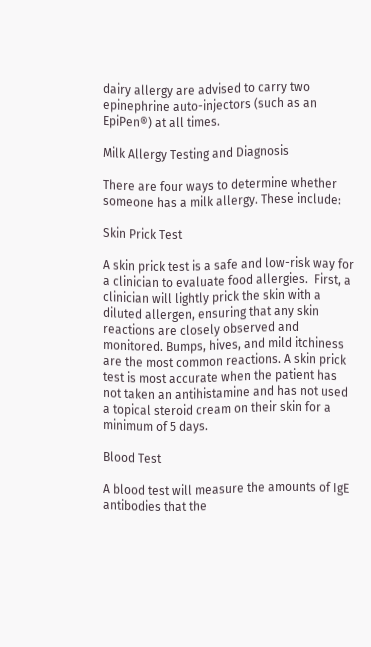dairy allergy are advised to carry two epinephrine auto-injectors (such as an EpiPen®) at all times.

Milk Allergy Testing and Diagnosis

There are four ways to determine whether someone has a milk allergy. These include:

Skin Prick Test

A skin prick test is a safe and low-risk way for a clinician to evaluate food allergies.  First, a clinician will lightly prick the skin with a diluted allergen, ensuring that any skin reactions are closely observed and monitored. Bumps, hives, and mild itchiness are the most common reactions. A skin prick test is most accurate when the patient has not taken an antihistamine and has not used a topical steroid cream on their skin for a minimum of 5 days.

Blood Test

A blood test will measure the amounts of IgE antibodies that the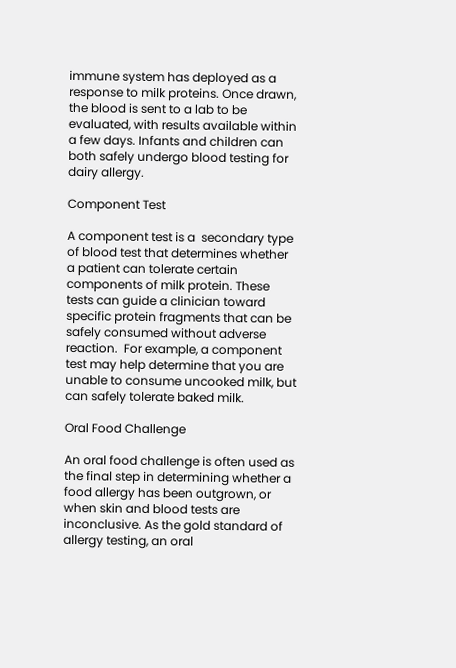immune system has deployed as a response to milk proteins. Once drawn, the blood is sent to a lab to be evaluated, with results available within a few days. Infants and children can both safely undergo blood testing for dairy allergy.

Component Test

A component test is a  secondary type of blood test that determines whether a patient can tolerate certain components of milk protein. These tests can guide a clinician toward specific protein fragments that can be safely consumed without adverse reaction.  For example, a component test may help determine that you are unable to consume uncooked milk, but can safely tolerate baked milk.

Oral Food Challenge

An oral food challenge is often used as the final step in determining whether a food allergy has been outgrown, or when skin and blood tests are inconclusive. As the gold standard of allergy testing, an oral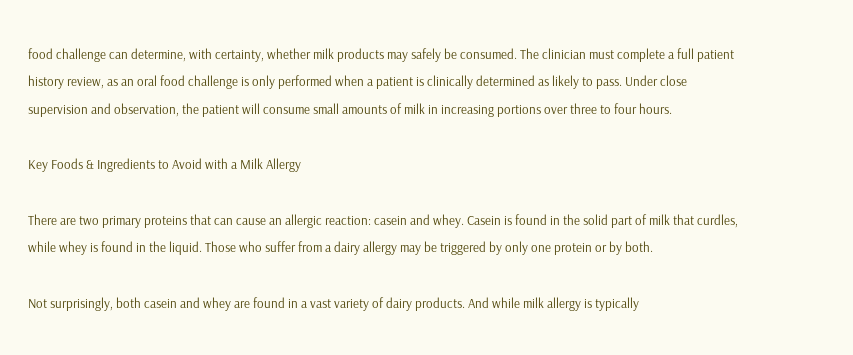food challenge can determine, with certainty, whether milk products may safely be consumed. The clinician must complete a full patient history review, as an oral food challenge is only performed when a patient is clinically determined as likely to pass. Under close supervision and observation, the patient will consume small amounts of milk in increasing portions over three to four hours.

Key Foods & Ingredients to Avoid with a Milk Allergy

There are two primary proteins that can cause an allergic reaction: casein and whey. Casein is found in the solid part of milk that curdles, while whey is found in the liquid. Those who suffer from a dairy allergy may be triggered by only one protein or by both.

Not surprisingly, both casein and whey are found in a vast variety of dairy products. And while milk allergy is typically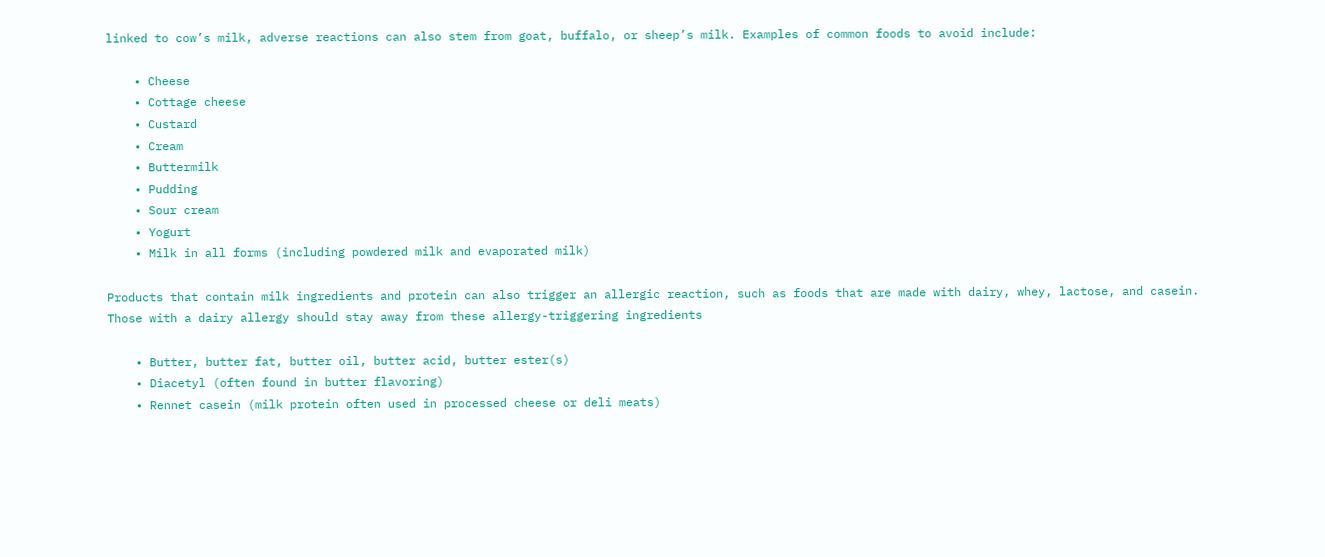linked to cow’s milk, adverse reactions can also stem from goat, buffalo, or sheep’s milk. Examples of common foods to avoid include:

    • Cheese
    • Cottage cheese
    • Custard
    • Cream
    • Buttermilk
    • Pudding
    • Sour cream
    • Yogurt
    • Milk in all forms (including powdered milk and evaporated milk)

Products that contain milk ingredients and protein can also trigger an allergic reaction, such as foods that are made with dairy, whey, lactose, and casein. Those with a dairy allergy should stay away from these allergy-triggering ingredients

    • Butter, butter fat, butter oil, butter acid, butter ester(s)
    • Diacetyl (often found in butter flavoring)
    • Rennet casein (milk protein often used in processed cheese or deli meats)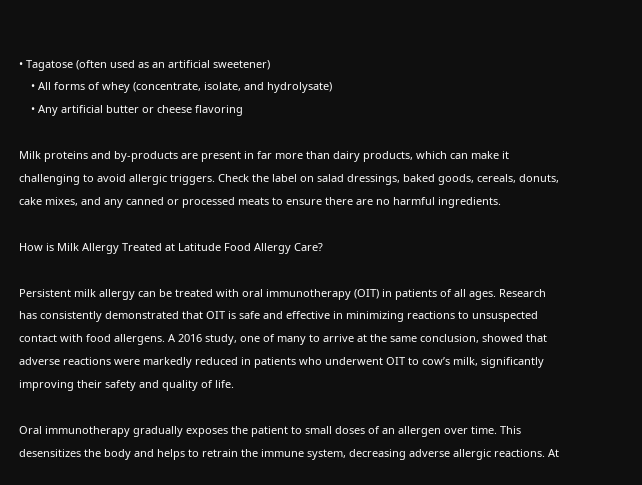• Tagatose (often used as an artificial sweetener)
    • All forms of whey (concentrate, isolate, and hydrolysate)
    • Any artificial butter or cheese flavoring

Milk proteins and by-products are present in far more than dairy products, which can make it challenging to avoid allergic triggers. Check the label on salad dressings, baked goods, cereals, donuts, cake mixes, and any canned or processed meats to ensure there are no harmful ingredients.

How is Milk Allergy Treated at Latitude Food Allergy Care?

Persistent milk allergy can be treated with oral immunotherapy (OIT) in patients of all ages. Research has consistently demonstrated that OIT is safe and effective in minimizing reactions to unsuspected contact with food allergens. A 2016 study, one of many to arrive at the same conclusion, showed that adverse reactions were markedly reduced in patients who underwent OIT to cow’s milk, significantly improving their safety and quality of life.

Oral immunotherapy gradually exposes the patient to small doses of an allergen over time. This desensitizes the body and helps to retrain the immune system, decreasing adverse allergic reactions. At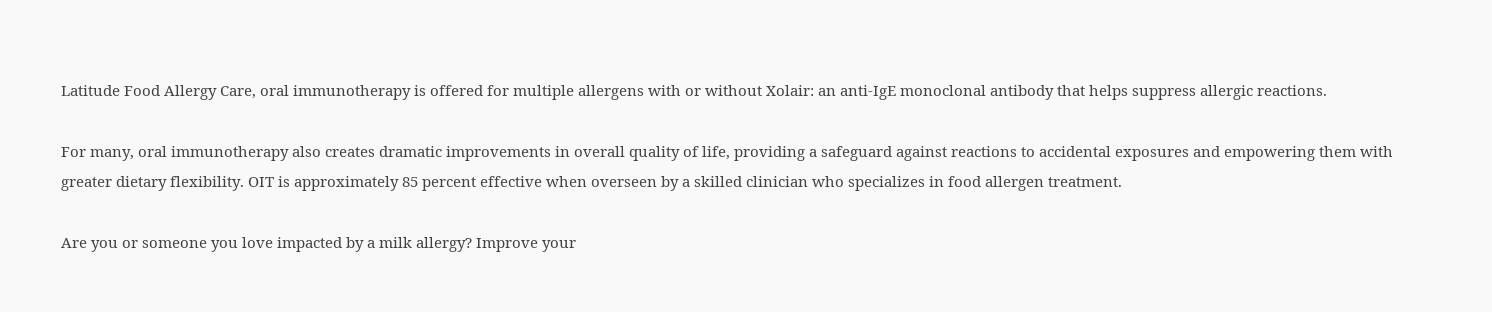Latitude Food Allergy Care, oral immunotherapy is offered for multiple allergens with or without Xolair: an anti-IgE monoclonal antibody that helps suppress allergic reactions.

For many, oral immunotherapy also creates dramatic improvements in overall quality of life, providing a safeguard against reactions to accidental exposures and empowering them with greater dietary flexibility. OIT is approximately 85 percent effective when overseen by a skilled clinician who specializes in food allergen treatment.

Are you or someone you love impacted by a milk allergy? Improve your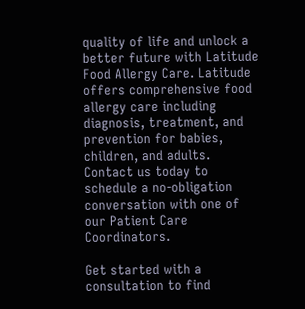quality of life and unlock a better future with Latitude Food Allergy Care. Latitude offers comprehensive food allergy care including diagnosis, treatment, and prevention for babies, children, and adults. Contact us today to schedule a no-obligation conversation with one of our Patient Care Coordinators.

Get started with a consultation to find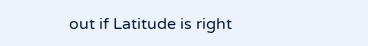out if Latitude is right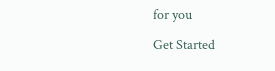for you

Get Started